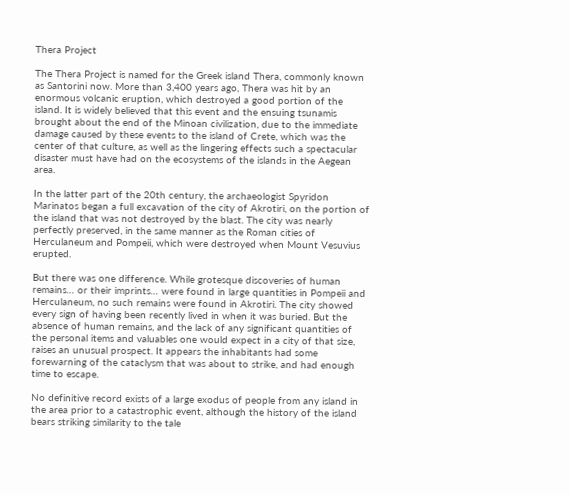Thera Project

The Thera Project is named for the Greek island Thera, commonly known as Santorini now. More than 3,400 years ago, Thera was hit by an enormous volcanic eruption, which destroyed a good portion of the island. It is widely believed that this event and the ensuing tsunamis brought about the end of the Minoan civilization, due to the immediate damage caused by these events to the island of Crete, which was the center of that culture, as well as the lingering effects such a spectacular disaster must have had on the ecosystems of the islands in the Aegean area.

In the latter part of the 20th century, the archaeologist Spyridon Marinatos began a full excavation of the city of Akrotiri, on the portion of the island that was not destroyed by the blast. The city was nearly perfectly preserved, in the same manner as the Roman cities of Herculaneum and Pompeii, which were destroyed when Mount Vesuvius erupted.

But there was one difference. While grotesque discoveries of human remains… or their imprints… were found in large quantities in Pompeii and Herculaneum, no such remains were found in Akrotiri. The city showed every sign of having been recently lived in when it was buried. But the absence of human remains, and the lack of any significant quantities of the personal items and valuables one would expect in a city of that size, raises an unusual prospect. It appears the inhabitants had some forewarning of the cataclysm that was about to strike, and had enough time to escape.

No definitive record exists of a large exodus of people from any island in the area prior to a catastrophic event, although the history of the island bears striking similarity to the tale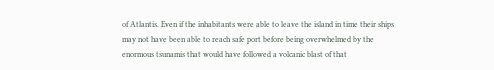of Atlantis. Even if the inhabitants were able to leave the island in time their ships may not have been able to reach safe port before being overwhelmed by the enormous tsunamis that would have followed a volcanic blast of that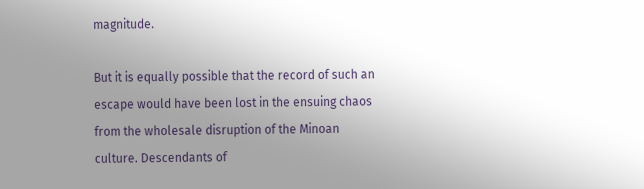magnitude.

But it is equally possible that the record of such an escape would have been lost in the ensuing chaos from the wholesale disruption of the Minoan culture. Descendants of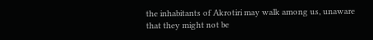the inhabitants of Akrotiri may walk among us, unaware that they might not be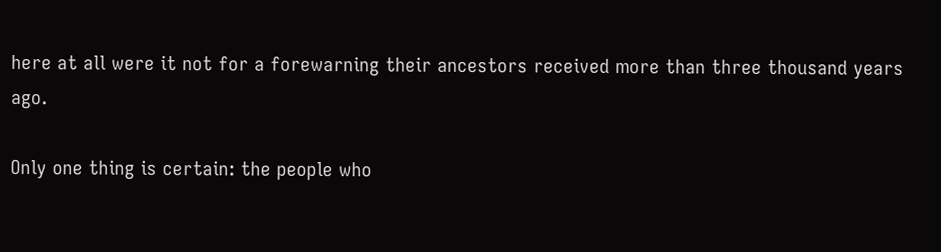here at all were it not for a forewarning their ancestors received more than three thousand years ago.

Only one thing is certain: the people who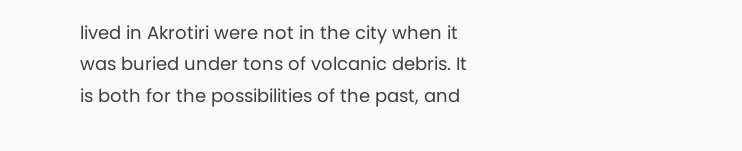lived in Akrotiri were not in the city when it was buried under tons of volcanic debris. It is both for the possibilities of the past, and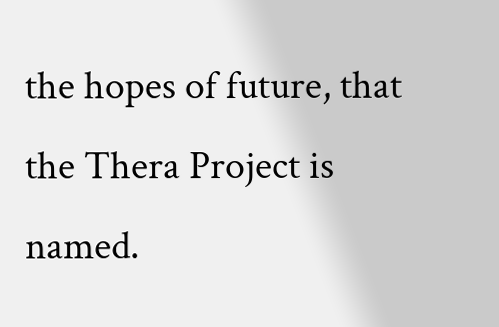the hopes of future, that the Thera Project is named.